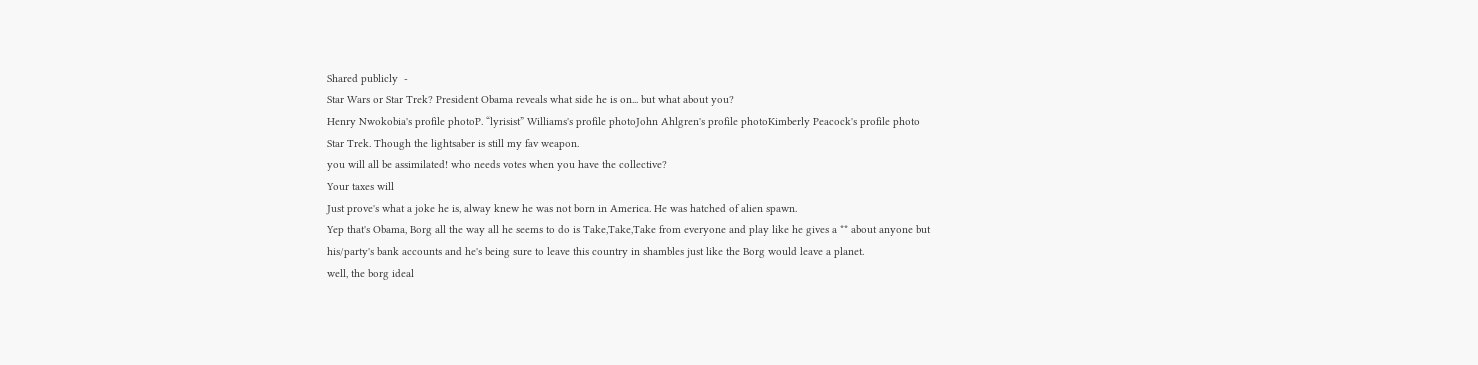Shared publicly  -
Star Wars or Star Trek? President Obama reveals what side he is on... but what about you?
Henry Nwokobia's profile photoP. “lyrisist” Williams's profile photoJohn Ahlgren's profile photoKimberly Peacock's profile photo
Star Trek. Though the lightsaber is still my fav weapon.
you will all be assimilated! who needs votes when you have the collective?
Your taxes will
Just prove's what a joke he is, alway knew he was not born in America. He was hatched of alien spawn.
Yep that's Obama, Borg all the way all he seems to do is Take,Take,Take from everyone and play like he gives a ** about anyone but his/party's bank accounts and he's being sure to leave this country in shambles just like the Borg would leave a planet.
well, the borg ideal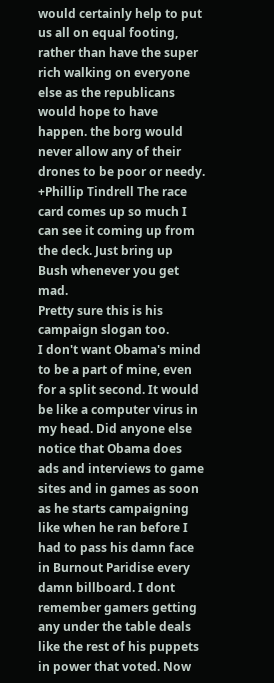would certainly help to put us all on equal footing, rather than have the super rich walking on everyone else as the republicans would hope to have happen. the borg would never allow any of their drones to be poor or needy.
+Phillip Tindrell The race card comes up so much I can see it coming up from the deck. Just bring up Bush whenever you get mad.
Pretty sure this is his campaign slogan too.
I don't want Obama's mind to be a part of mine, even for a split second. It would be like a computer virus in my head. Did anyone else notice that Obama does ads and interviews to game sites and in games as soon as he starts campaigning like when he ran before I had to pass his damn face in Burnout Paridise every damn billboard. I dont remember gamers getting any under the table deals like the rest of his puppets in power that voted. Now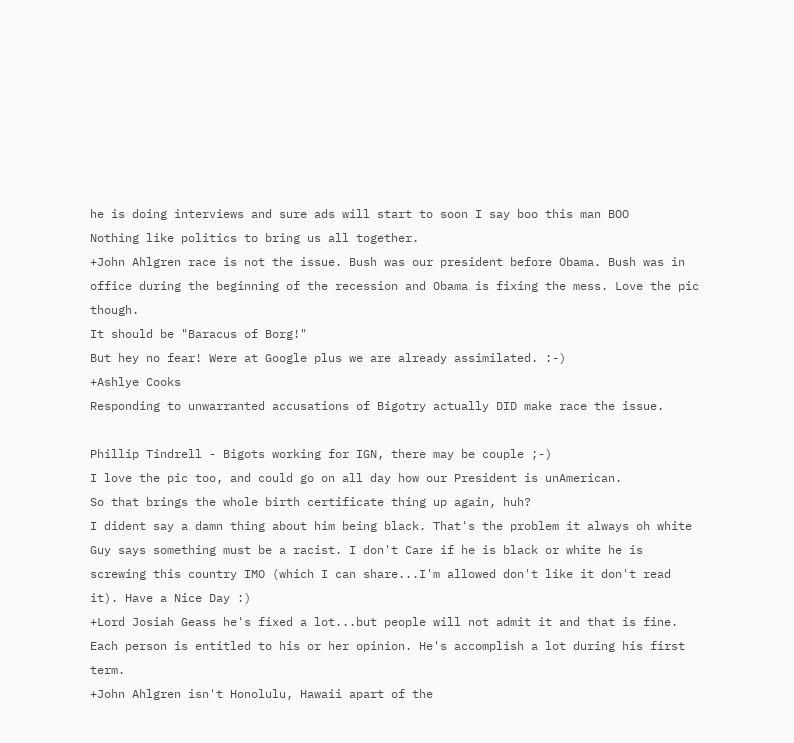he is doing interviews and sure ads will start to soon I say boo this man BOO
Nothing like politics to bring us all together.
+John Ahlgren race is not the issue. Bush was our president before Obama. Bush was in office during the beginning of the recession and Obama is fixing the mess. Love the pic though.
It should be "Baracus of Borg!"
But hey no fear! Were at Google plus we are already assimilated. :-)
+Ashlye Cooks
Responding to unwarranted accusations of Bigotry actually DID make race the issue.

Phillip Tindrell - Bigots working for IGN, there may be couple ;-)
I love the pic too, and could go on all day how our President is unAmerican.
So that brings the whole birth certificate thing up again, huh?
I dident say a damn thing about him being black. That's the problem it always oh white Guy says something must be a racist. I don't Care if he is black or white he is screwing this country IMO (which I can share...I'm allowed don't like it don't read it). Have a Nice Day :)
+Lord Josiah Geass he's fixed a lot...but people will not admit it and that is fine. Each person is entitled to his or her opinion. He's accomplish a lot during his first term.
+John Ahlgren isn't Honolulu, Hawaii apart of the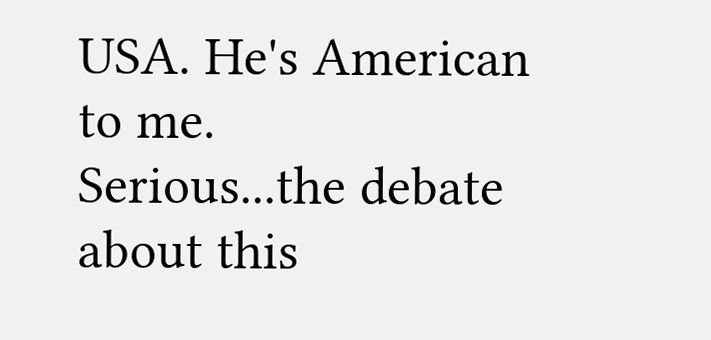USA. He's American to me.
Serious...the debate about this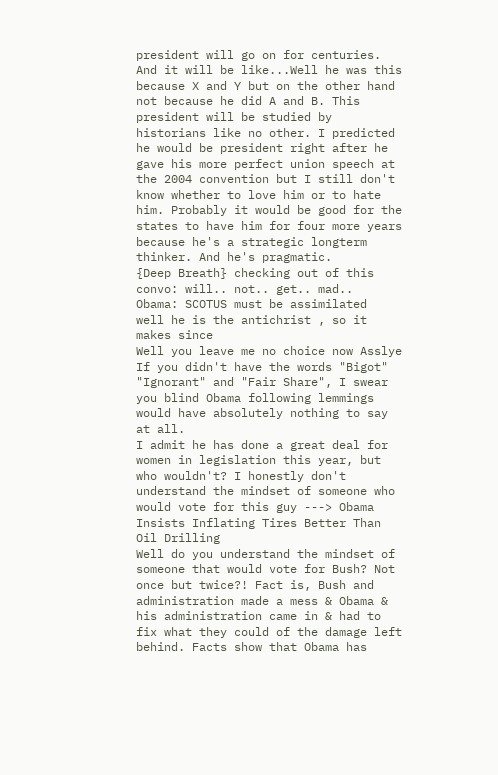president will go on for centuries. And it will be like...Well he was this because X and Y but on the other hand not because he did A and B. This president will be studied by historians like no other. I predicted he would be president right after he gave his more perfect union speech at the 2004 convention but I still don't know whether to love him or to hate him. Probably it would be good for the states to have him for four more years because he's a strategic longterm thinker. And he's pragmatic.
{Deep Breath} checking out of this convo: will.. not.. get.. mad..
Obama: SCOTUS must be assimilated
well he is the antichrist , so it makes since
Well you leave me no choice now Asslye
If you didn't have the words "Bigot" "Ignorant" and "Fair Share", I swear you blind Obama following lemmings would have absolutely nothing to say at all.
I admit he has done a great deal for women in legislation this year, but who wouldn't? I honestly don't understand the mindset of someone who would vote for this guy ---> Obama Insists Inflating Tires Better Than Oil Drilling
Well do you understand the mindset of someone that would vote for Bush? Not once but twice?! Fact is, Bush and administration made a mess & Obama & his administration came in & had to fix what they could of the damage left behind. Facts show that Obama has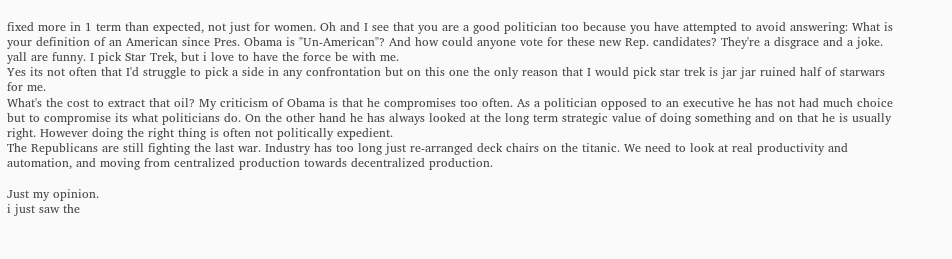fixed more in 1 term than expected, not just for women. Oh and I see that you are a good politician too because you have attempted to avoid answering: What is your definition of an American since Pres. Obama is "Un-American"? And how could anyone vote for these new Rep. candidates? They're a disgrace and a joke.
yall are funny. I pick Star Trek, but i love to have the force be with me.
Yes its not often that I'd struggle to pick a side in any confrontation but on this one the only reason that I would pick star trek is jar jar ruined half of starwars for me.
What's the cost to extract that oil? My criticism of Obama is that he compromises too often. As a politician opposed to an executive he has not had much choice but to compromise its what politicians do. On the other hand he has always looked at the long term strategic value of doing something and on that he is usually right. However doing the right thing is often not politically expedient.
The Republicans are still fighting the last war. Industry has too long just re-arranged deck chairs on the titanic. We need to look at real productivity and automation, and moving from centralized production towards decentralized production.

Just my opinion.
i just saw the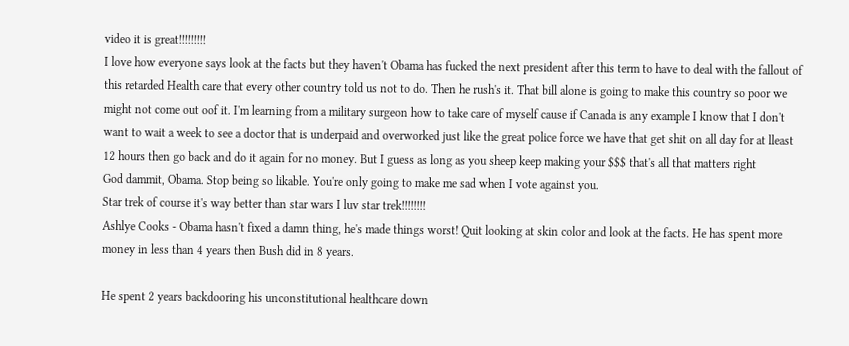video it is great!!!!!!!!!
I love how everyone says look at the facts but they haven't Obama has fucked the next president after this term to have to deal with the fallout of this retarded Health care that every other country told us not to do. Then he rush's it. That bill alone is going to make this country so poor we might not come out oof it. I'm learning from a military surgeon how to take care of myself cause if Canada is any example I know that I don't want to wait a week to see a doctor that is underpaid and overworked just like the great police force we have that get shit on all day for at lleast 12 hours then go back and do it again for no money. But I guess as long as you sheep keep making your $$$ that's all that matters right
God dammit, Obama. Stop being so likable. You're only going to make me sad when I vote against you.
Star trek of course it's way better than star wars I luv star trek!!!!!!!!
Ashlye Cooks - Obama hasn't fixed a damn thing, he's made things worst! Quit looking at skin color and look at the facts. He has spent more money in less than 4 years then Bush did in 8 years.

He spent 2 years backdooring his unconstitutional healthcare down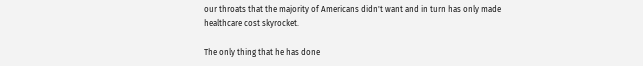our throats that the majority of Americans didn't want and in turn has only made healthcare cost skyrocket.

The only thing that he has done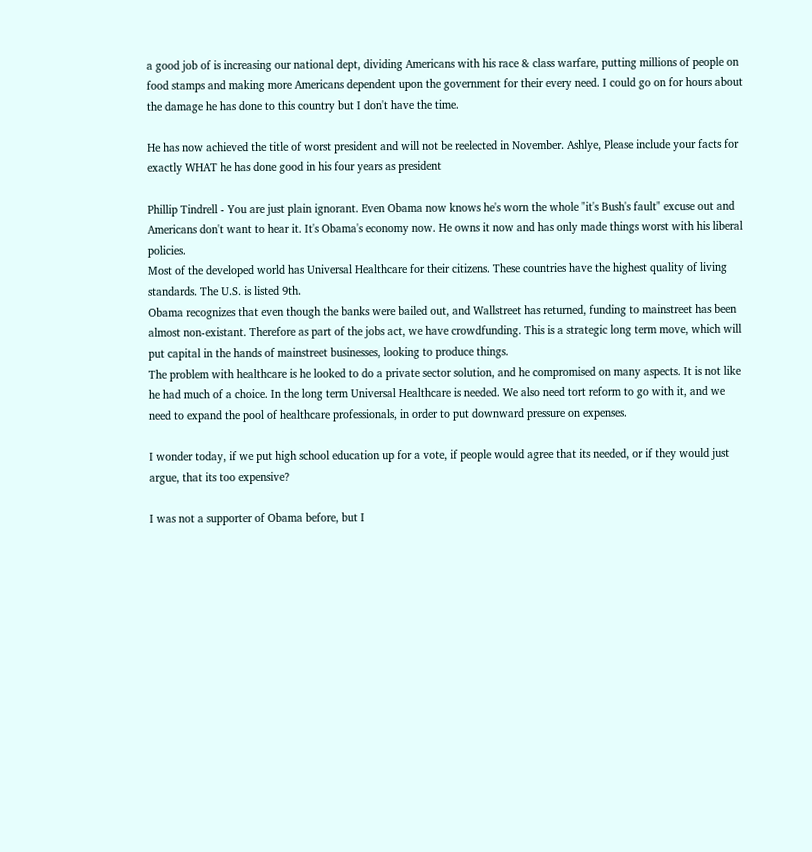a good job of is increasing our national dept, dividing Americans with his race & class warfare, putting millions of people on food stamps and making more Americans dependent upon the government for their every need. I could go on for hours about the damage he has done to this country but I don't have the time.

He has now achieved the title of worst president and will not be reelected in November. Ashlye, Please include your facts for exactly WHAT he has done good in his four years as president

Phillip Tindrell - You are just plain ignorant. Even Obama now knows he's worn the whole "it's Bush's fault" excuse out and Americans don't want to hear it. It's Obama's economy now. He owns it now and has only made things worst with his liberal policies.
Most of the developed world has Universal Healthcare for their citizens. These countries have the highest quality of living standards. The U.S. is listed 9th.
Obama recognizes that even though the banks were bailed out, and Wallstreet has returned, funding to mainstreet has been almost non-existant. Therefore as part of the jobs act, we have crowdfunding. This is a strategic long term move, which will put capital in the hands of mainstreet businesses, looking to produce things.
The problem with healthcare is he looked to do a private sector solution, and he compromised on many aspects. It is not like he had much of a choice. In the long term Universal Healthcare is needed. We also need tort reform to go with it, and we need to expand the pool of healthcare professionals, in order to put downward pressure on expenses.

I wonder today, if we put high school education up for a vote, if people would agree that its needed, or if they would just argue, that its too expensive?

I was not a supporter of Obama before, but I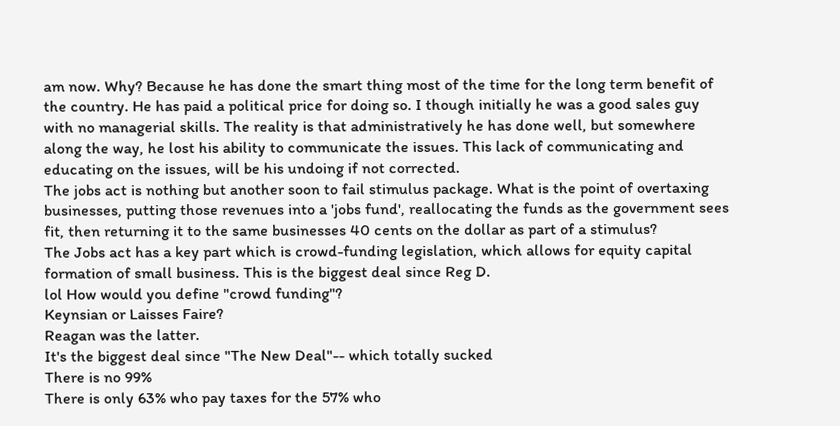am now. Why? Because he has done the smart thing most of the time for the long term benefit of the country. He has paid a political price for doing so. I though initially he was a good sales guy with no managerial skills. The reality is that administratively he has done well, but somewhere along the way, he lost his ability to communicate the issues. This lack of communicating and educating on the issues, will be his undoing if not corrected.
The jobs act is nothing but another soon to fail stimulus package. What is the point of overtaxing businesses, putting those revenues into a 'jobs fund', reallocating the funds as the government sees fit, then returning it to the same businesses 40 cents on the dollar as part of a stimulus?
The Jobs act has a key part which is crowd-funding legislation, which allows for equity capital formation of small business. This is the biggest deal since Reg D.
lol How would you define "crowd funding"?
Keynsian or Laisses Faire?
Reagan was the latter.
It's the biggest deal since "The New Deal"-- which totally sucked
There is no 99%
There is only 63% who pay taxes for the 57% who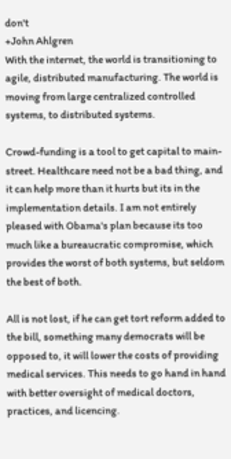don't
+John Ahlgren
With the internet, the world is transitioning to agile, distributed manufacturing. The world is moving from large centralized controlled systems, to distributed systems.

Crowd-funding is a tool to get capital to main-street. Healthcare need not be a bad thing, and it can help more than it hurts but its in the implementation details. I am not entirely pleased with Obama's plan because its too much like a bureaucratic compromise, which provides the worst of both systems, but seldom the best of both.

All is not lost, if he can get tort reform added to the bill, something many democrats will be opposed to, it will lower the costs of providing medical services. This needs to go hand in hand with better oversight of medical doctors, practices, and licencing.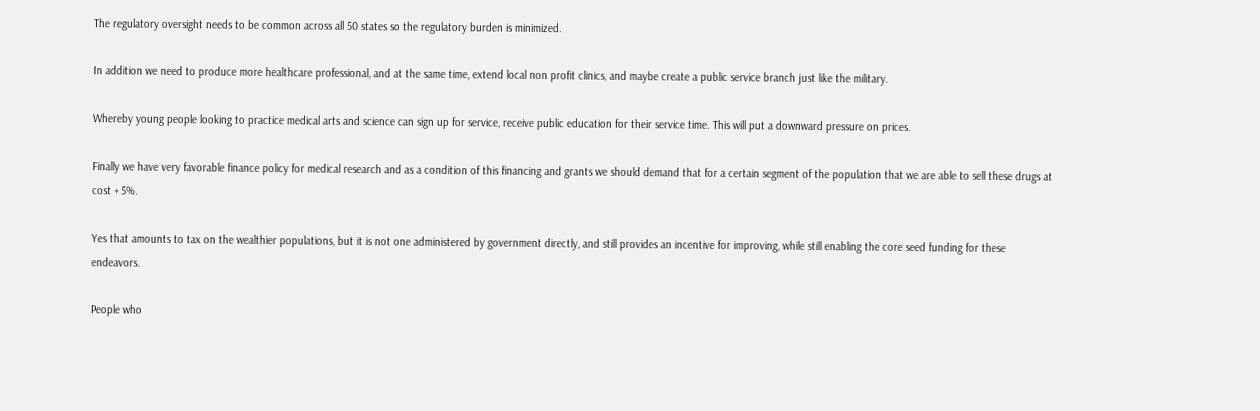The regulatory oversight needs to be common across all 50 states so the regulatory burden is minimized.

In addition we need to produce more healthcare professional, and at the same time, extend local non profit clinics, and maybe create a public service branch just like the military.

Whereby young people looking to practice medical arts and science can sign up for service, receive public education for their service time. This will put a downward pressure on prices.

Finally we have very favorable finance policy for medical research and as a condition of this financing and grants we should demand that for a certain segment of the population that we are able to sell these drugs at cost + 5%.

Yes that amounts to tax on the wealthier populations, but it is not one administered by government directly, and still provides an incentive for improving, while still enabling the core seed funding for these endeavors.

People who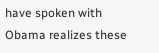have spoken with Obama realizes these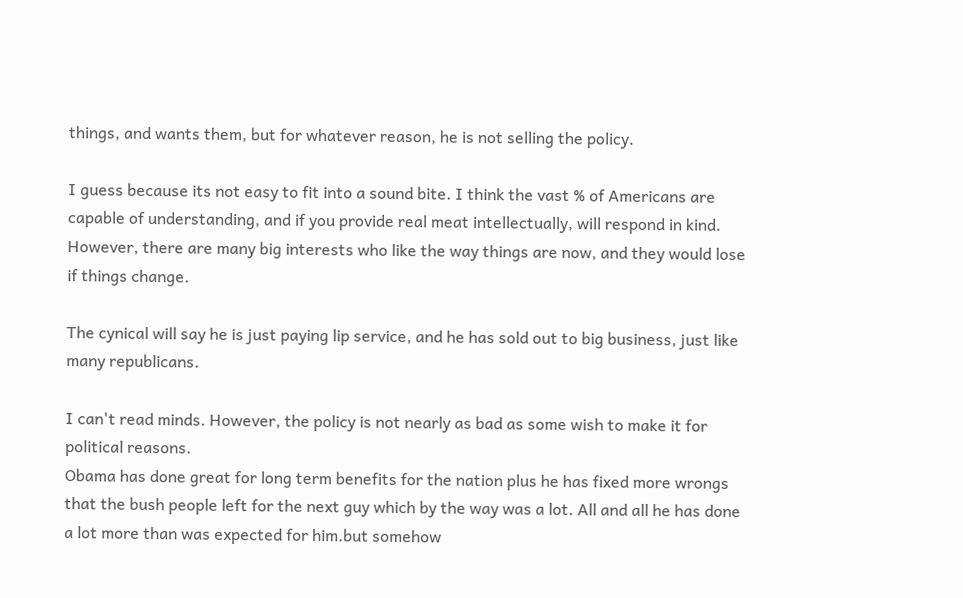things, and wants them, but for whatever reason, he is not selling the policy.

I guess because its not easy to fit into a sound bite. I think the vast % of Americans are capable of understanding, and if you provide real meat intellectually, will respond in kind. However, there are many big interests who like the way things are now, and they would lose if things change.

The cynical will say he is just paying lip service, and he has sold out to big business, just like many republicans.

I can't read minds. However, the policy is not nearly as bad as some wish to make it for political reasons.
Obama has done great for long term benefits for the nation plus he has fixed more wrongs that the bush people left for the next guy which by the way was a lot. All and all he has done a lot more than was expected for him.but somehow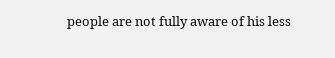people are not fully aware of his less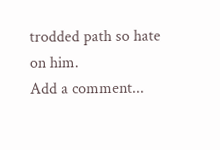trodded path so hate on him.
Add a comment...